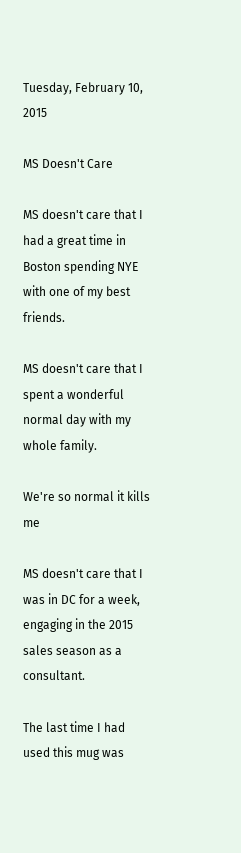Tuesday, February 10, 2015

MS Doesn't Care

MS doesn't care that I had a great time in Boston spending NYE with one of my best friends.

MS doesn't care that I spent a wonderful normal day with my whole family.

We're so normal it kills me

MS doesn't care that I was in DC for a week, engaging in the 2015 sales season as a consultant.

The last time I had used this mug was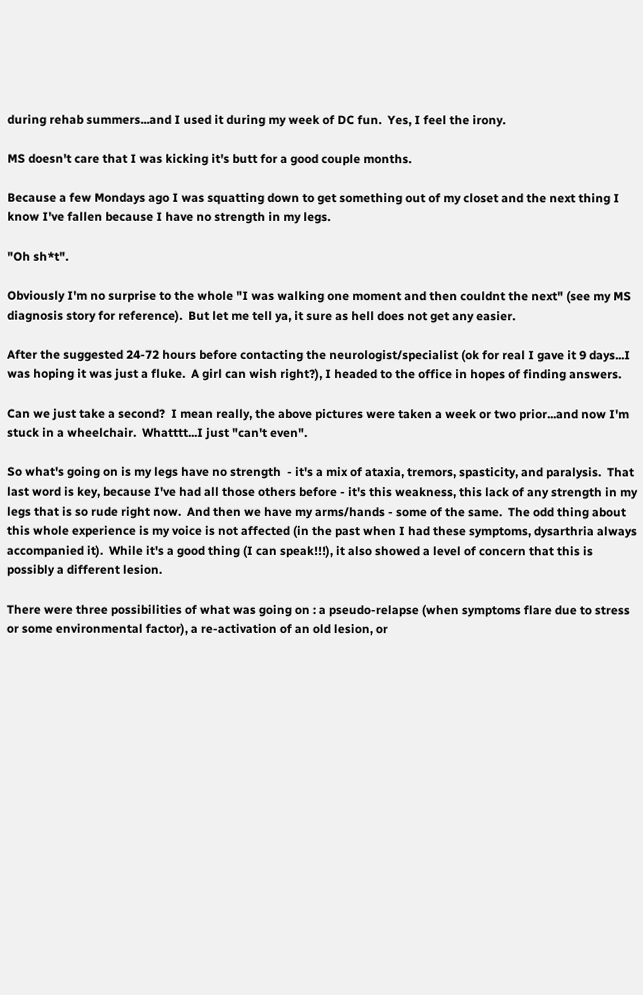during rehab summers...and I used it during my week of DC fun.  Yes, I feel the irony.

MS doesn't care that I was kicking it's butt for a good couple months.

Because a few Mondays ago I was squatting down to get something out of my closet and the next thing I know I've fallen because I have no strength in my legs.

"Oh sh*t".

Obviously I'm no surprise to the whole "I was walking one moment and then couldnt the next" (see my MS diagnosis story for reference).  But let me tell ya, it sure as hell does not get any easier.

After the suggested 24-72 hours before contacting the neurologist/specialist (ok for real I gave it 9 days...I was hoping it was just a fluke.  A girl can wish right?), I headed to the office in hopes of finding answers.

Can we just take a second?  I mean really, the above pictures were taken a week or two prior...and now I'm stuck in a wheelchair.  Whatttt...I just "can't even".

So what's going on is my legs have no strength  - it's a mix of ataxia, tremors, spasticity, and paralysis.  That last word is key, because I've had all those others before - it's this weakness, this lack of any strength in my legs that is so rude right now.  And then we have my arms/hands - some of the same.  The odd thing about this whole experience is my voice is not affected (in the past when I had these symptoms, dysarthria always accompanied it).  While it's a good thing (I can speak!!!), it also showed a level of concern that this is possibly a different lesion.

There were three possibilities of what was going on : a pseudo-relapse (when symptoms flare due to stress or some environmental factor), a re-activation of an old lesion, or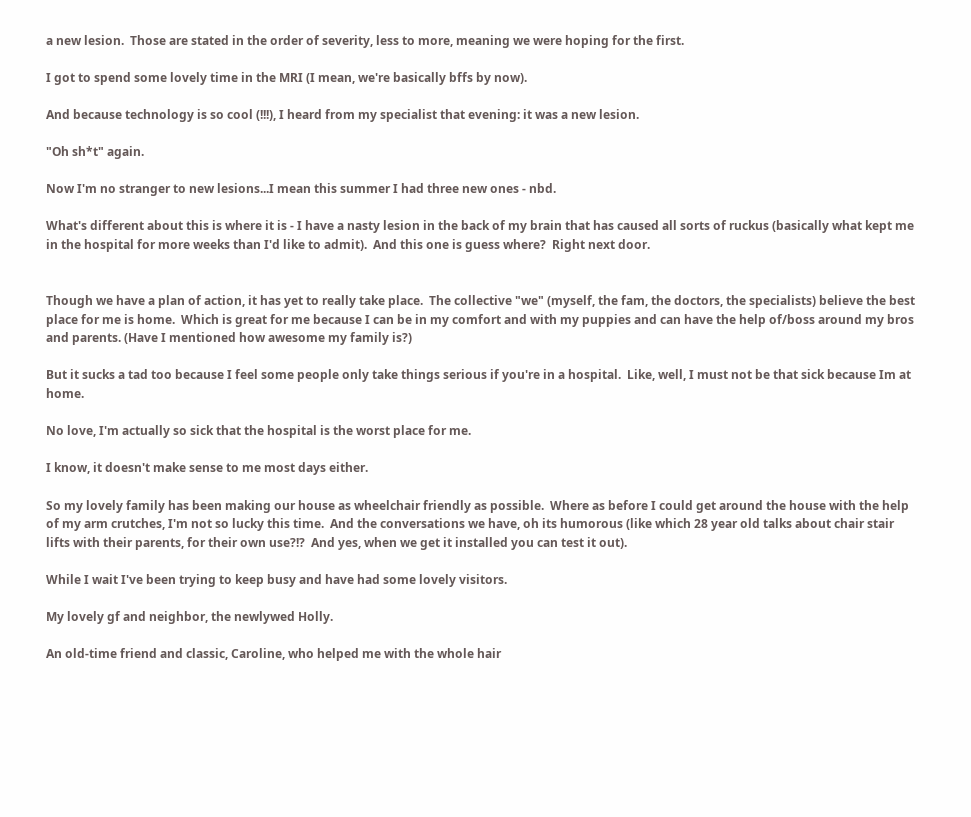a new lesion.  Those are stated in the order of severity, less to more, meaning we were hoping for the first.

I got to spend some lovely time in the MRI (I mean, we're basically bffs by now).

And because technology is so cool (!!!), I heard from my specialist that evening: it was a new lesion.

"Oh sh*t" again.

Now I'm no stranger to new lesions...I mean this summer I had three new ones - nbd.

What's different about this is where it is - I have a nasty lesion in the back of my brain that has caused all sorts of ruckus (basically what kept me in the hospital for more weeks than I'd like to admit).  And this one is guess where?  Right next door.


Though we have a plan of action, it has yet to really take place.  The collective "we" (myself, the fam, the doctors, the specialists) believe the best place for me is home.  Which is great for me because I can be in my comfort and with my puppies and can have the help of/boss around my bros and parents. (Have I mentioned how awesome my family is?)

But it sucks a tad too because I feel some people only take things serious if you're in a hospital.  Like, well, I must not be that sick because Im at home.

No love, I'm actually so sick that the hospital is the worst place for me.

I know, it doesn't make sense to me most days either.

So my lovely family has been making our house as wheelchair friendly as possible.  Where as before I could get around the house with the help of my arm crutches, I'm not so lucky this time.  And the conversations we have, oh its humorous (like which 28 year old talks about chair stair lifts with their parents, for their own use?!?  And yes, when we get it installed you can test it out).

While I wait I've been trying to keep busy and have had some lovely visitors.

My lovely gf and neighbor, the newlywed Holly.

An old-time friend and classic, Caroline, who helped me with the whole hair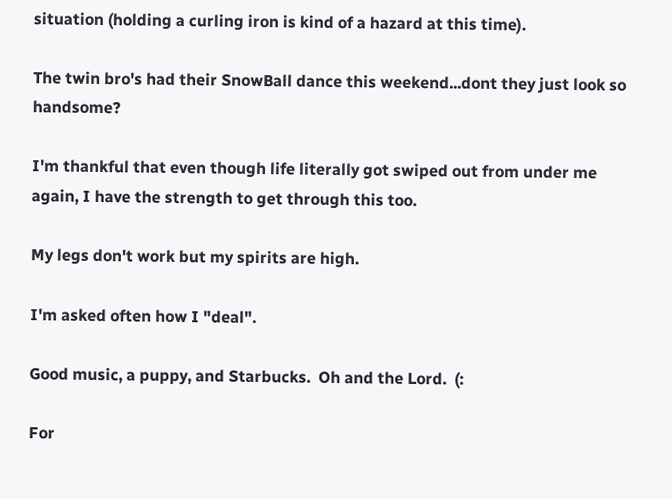situation (holding a curling iron is kind of a hazard at this time).

The twin bro's had their SnowBall dance this weekend...dont they just look so handsome?

I'm thankful that even though life literally got swiped out from under me again, I have the strength to get through this too.

My legs don't work but my spirits are high.

I'm asked often how I "deal".

Good music, a puppy, and Starbucks.  Oh and the Lord.  (:

For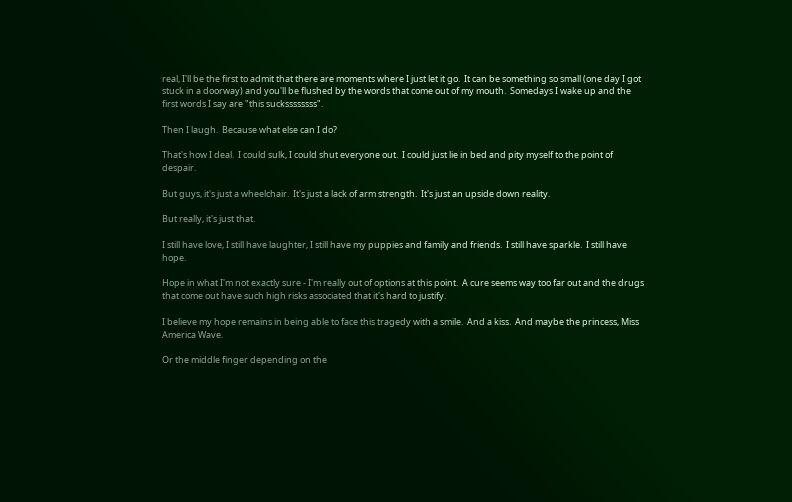real, I'll be the first to admit that there are moments where I just let it go.  It can be something so small (one day I got stuck in a doorway) and you'll be flushed by the words that come out of my mouth.  Somedays I wake up and the first words I say are "this suckssssssss".

Then I laugh.  Because what else can I do?

That's how I deal.  I could sulk, I could shut everyone out.  I could just lie in bed and pity myself to the point of despair.

But guys, it's just a wheelchair.  It's just a lack of arm strength.  It's just an upside down reality.

But really, it's just that.

I still have love, I still have laughter, I still have my puppies and family and friends.  I still have sparkle.  I still have hope.

Hope in what I'm not exactly sure - I'm really out of options at this point.  A cure seems way too far out and the drugs that come out have such high risks associated that it's hard to justify.

I believe my hope remains in being able to face this tragedy with a smile.  And a kiss.  And maybe the princess, Miss America Wave.

Or the middle finger depending on the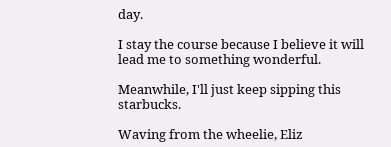day.

I stay the course because I believe it will lead me to something wonderful.

Meanwhile, I'll just keep sipping this starbucks.

Waving from the wheelie, Eliz